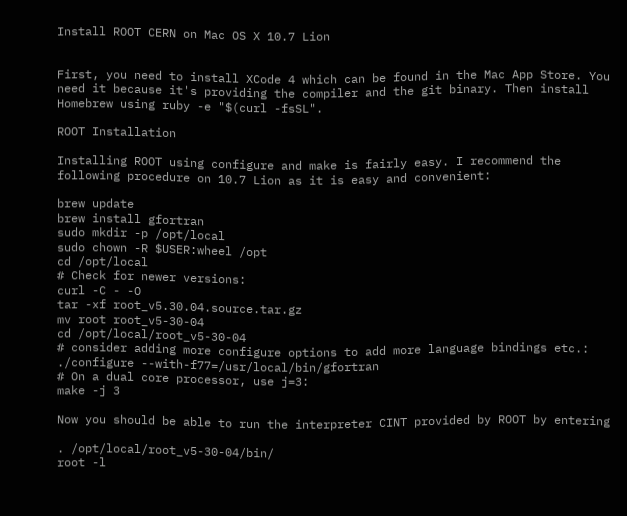Install ROOT CERN on Mac OS X 10.7 Lion


First, you need to install XCode 4 which can be found in the Mac App Store. You need it because it's providing the compiler and the git binary. Then install Homebrew using ruby -e "$(curl -fsSL".

ROOT Installation

Installing ROOT using configure and make is fairly easy. I recommend the following procedure on 10.7 Lion as it is easy and convenient:

brew update
brew install gfortran
sudo mkdir -p /opt/local
sudo chown -R $USER:wheel /opt
cd /opt/local
# Check for newer versions:
curl -C - -O
tar -xf root_v5.30.04.source.tar.gz
mv root root_v5-30-04
cd /opt/local/root_v5-30-04
# consider adding more configure options to add more language bindings etc.:
./configure --with-f77=/usr/local/bin/gfortran
# On a dual core processor, use j=3:
make -j 3

Now you should be able to run the interpreter CINT provided by ROOT by entering

. /opt/local/root_v5-30-04/bin/
root -l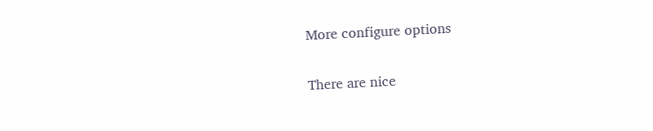More configure options

There are nice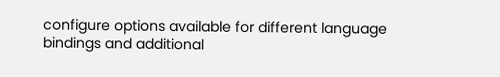configure options available for different language bindings and additional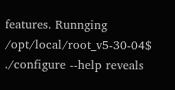features. Runnging /opt/local/root_v5-30-04$ ./configure --help reveals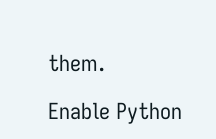them.

Enable Python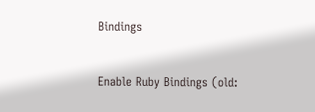Bindings


Enable Ruby Bindings (old: